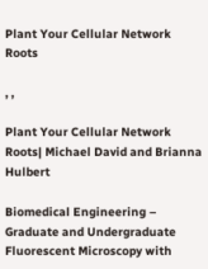Plant Your Cellular Network Roots

, ,

Plant Your Cellular Network Roots| Michael David and Brianna Hulbert

Biomedical Engineering – Graduate and Undergraduate
Fluorescent Microscopy with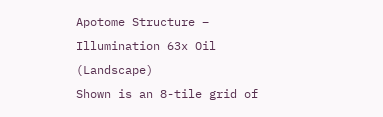Apotome Structure – Illumination 63x Oil (Landscape)
Shown is an 8-tile grid of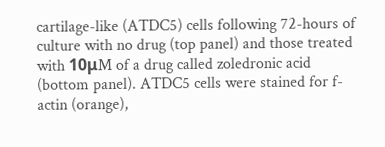cartilage-like (ATDC5) cells following 72-hours of culture with no drug (top panel) and those treated with 10μM of a drug called zoledronic acid (bottom panel). ATDC5 cells were stained for f-actin (orange),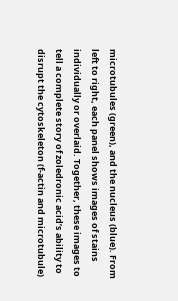microtubules (green), and the nucleus (blue). From left to right, each panel shows images of stains individually or overlaid. Together, these images to tell a complete story of zoledronic acid’s ability to disrupt the cytoskeleton (f-actin and microtubule)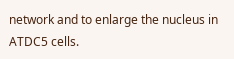network and to enlarge the nucleus in ATDC5 cells.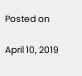Posted on

April 10, 2019